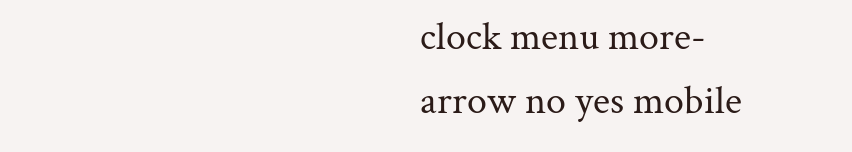clock menu more-arrow no yes mobile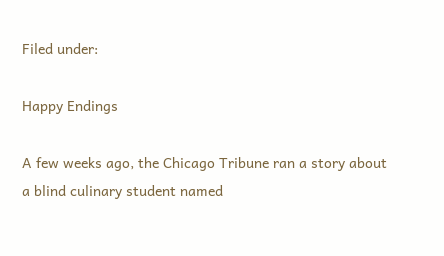Filed under:

Happy Endings

A few weeks ago, the Chicago Tribune ran a story about a blind culinary student named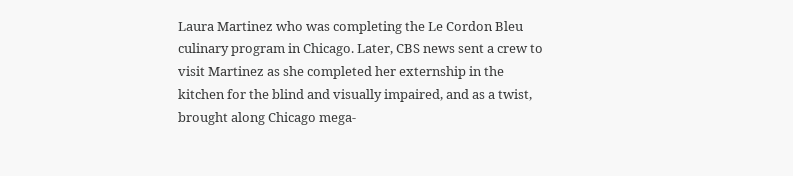Laura Martinez who was completing the Le Cordon Bleu culinary program in Chicago. Later, CBS news sent a crew to visit Martinez as she completed her externship in the kitchen for the blind and visually impaired, and as a twist, brought along Chicago mega-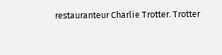restauranteur Charlie Trotter. Trotter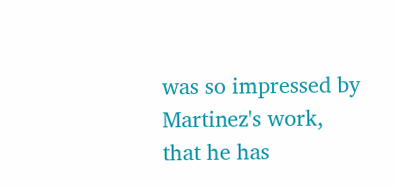was so impressed by Martinez's work, that he has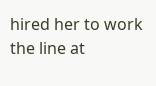hired her to work the line at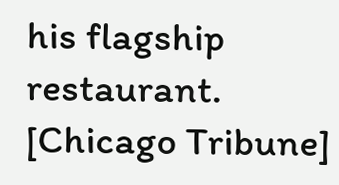his flagship restaurant. [Chicago Tribune]